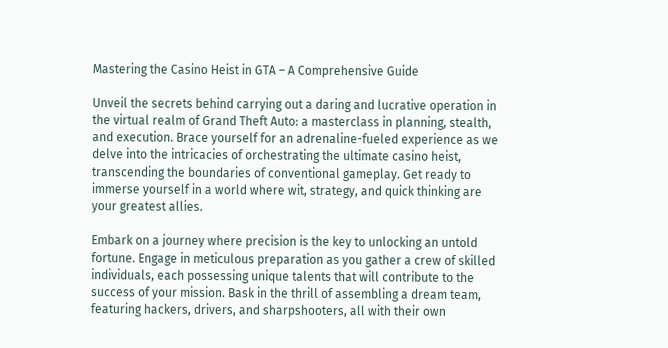Mastering the Casino Heist in GTA – A Comprehensive Guide

Unveil the secrets behind carrying out a daring and lucrative operation in the virtual realm of Grand Theft Auto: a masterclass in planning, stealth, and execution. Brace yourself for an adrenaline-fueled experience as we delve into the intricacies of orchestrating the ultimate casino heist, transcending the boundaries of conventional gameplay. Get ready to immerse yourself in a world where wit, strategy, and quick thinking are your greatest allies.

Embark on a journey where precision is the key to unlocking an untold fortune. Engage in meticulous preparation as you gather a crew of skilled individuals, each possessing unique talents that will contribute to the success of your mission. Bask in the thrill of assembling a dream team, featuring hackers, drivers, and sharpshooters, all with their own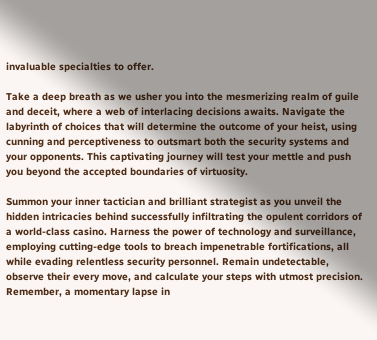invaluable specialties to offer.

Take a deep breath as we usher you into the mesmerizing realm of guile and deceit, where a web of interlacing decisions awaits. Navigate the labyrinth of choices that will determine the outcome of your heist, using cunning and perceptiveness to outsmart both the security systems and your opponents. This captivating journey will test your mettle and push you beyond the accepted boundaries of virtuosity.

Summon your inner tactician and brilliant strategist as you unveil the hidden intricacies behind successfully infiltrating the opulent corridors of a world-class casino. Harness the power of technology and surveillance, employing cutting-edge tools to breach impenetrable fortifications, all while evading relentless security personnel. Remain undetectable, observe their every move, and calculate your steps with utmost precision. Remember, a momentary lapse in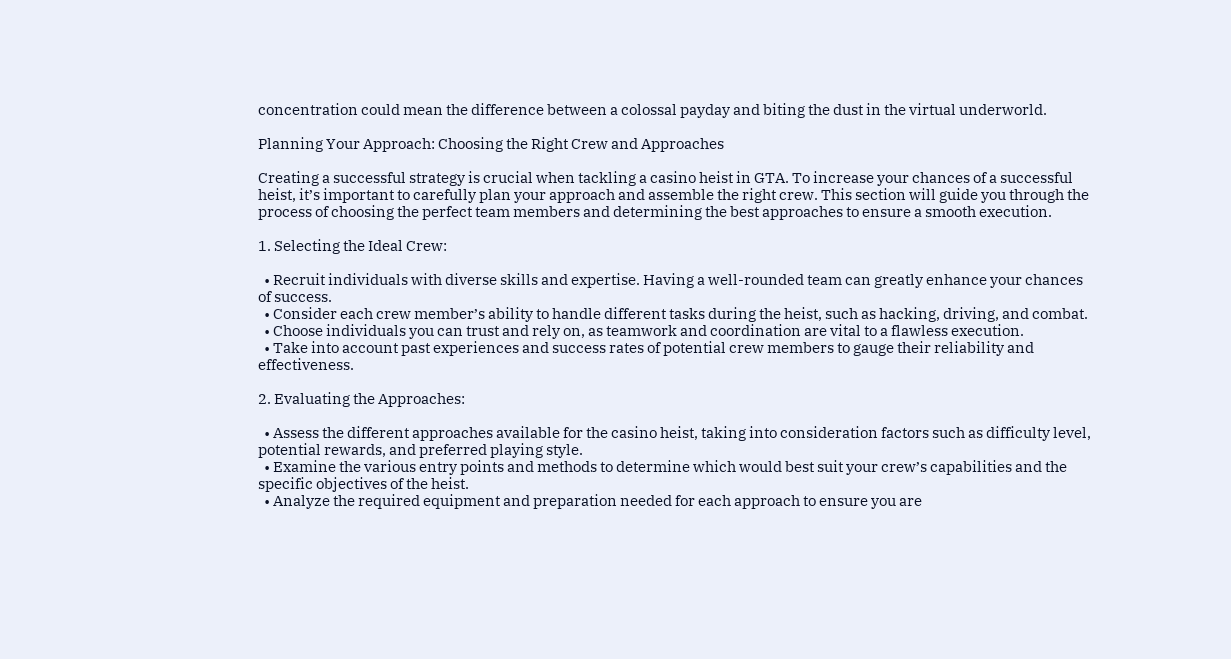concentration could mean the difference between a colossal payday and biting the dust in the virtual underworld.

Planning Your Approach: Choosing the Right Crew and Approaches

Creating a successful strategy is crucial when tackling a casino heist in GTA. To increase your chances of a successful heist, it’s important to carefully plan your approach and assemble the right crew. This section will guide you through the process of choosing the perfect team members and determining the best approaches to ensure a smooth execution.

1. Selecting the Ideal Crew:

  • Recruit individuals with diverse skills and expertise. Having a well-rounded team can greatly enhance your chances of success.
  • Consider each crew member’s ability to handle different tasks during the heist, such as hacking, driving, and combat.
  • Choose individuals you can trust and rely on, as teamwork and coordination are vital to a flawless execution.
  • Take into account past experiences and success rates of potential crew members to gauge their reliability and effectiveness.

2. Evaluating the Approaches:

  • Assess the different approaches available for the casino heist, taking into consideration factors such as difficulty level, potential rewards, and preferred playing style.
  • Examine the various entry points and methods to determine which would best suit your crew’s capabilities and the specific objectives of the heist.
  • Analyze the required equipment and preparation needed for each approach to ensure you are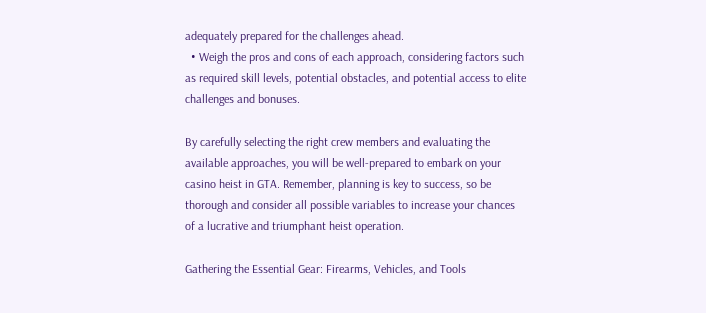adequately prepared for the challenges ahead.
  • Weigh the pros and cons of each approach, considering factors such as required skill levels, potential obstacles, and potential access to elite challenges and bonuses.

By carefully selecting the right crew members and evaluating the available approaches, you will be well-prepared to embark on your casino heist in GTA. Remember, planning is key to success, so be thorough and consider all possible variables to increase your chances of a lucrative and triumphant heist operation.

Gathering the Essential Gear: Firearms, Vehicles, and Tools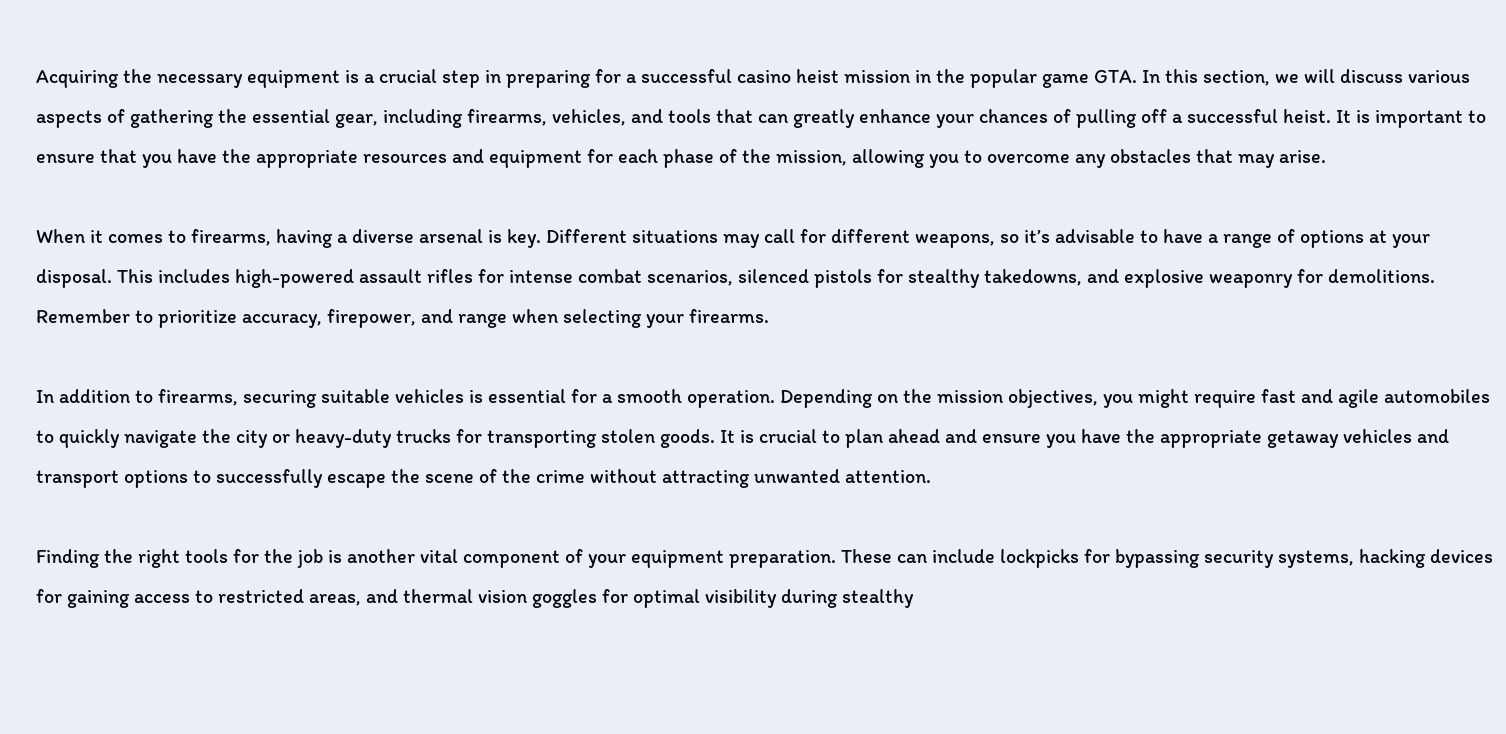Acquiring the necessary equipment is a crucial step in preparing for a successful casino heist mission in the popular game GTA. In this section, we will discuss various aspects of gathering the essential gear, including firearms, vehicles, and tools that can greatly enhance your chances of pulling off a successful heist. It is important to ensure that you have the appropriate resources and equipment for each phase of the mission, allowing you to overcome any obstacles that may arise.

When it comes to firearms, having a diverse arsenal is key. Different situations may call for different weapons, so it’s advisable to have a range of options at your disposal. This includes high-powered assault rifles for intense combat scenarios, silenced pistols for stealthy takedowns, and explosive weaponry for demolitions. Remember to prioritize accuracy, firepower, and range when selecting your firearms.

In addition to firearms, securing suitable vehicles is essential for a smooth operation. Depending on the mission objectives, you might require fast and agile automobiles to quickly navigate the city or heavy-duty trucks for transporting stolen goods. It is crucial to plan ahead and ensure you have the appropriate getaway vehicles and transport options to successfully escape the scene of the crime without attracting unwanted attention.

Finding the right tools for the job is another vital component of your equipment preparation. These can include lockpicks for bypassing security systems, hacking devices for gaining access to restricted areas, and thermal vision goggles for optimal visibility during stealthy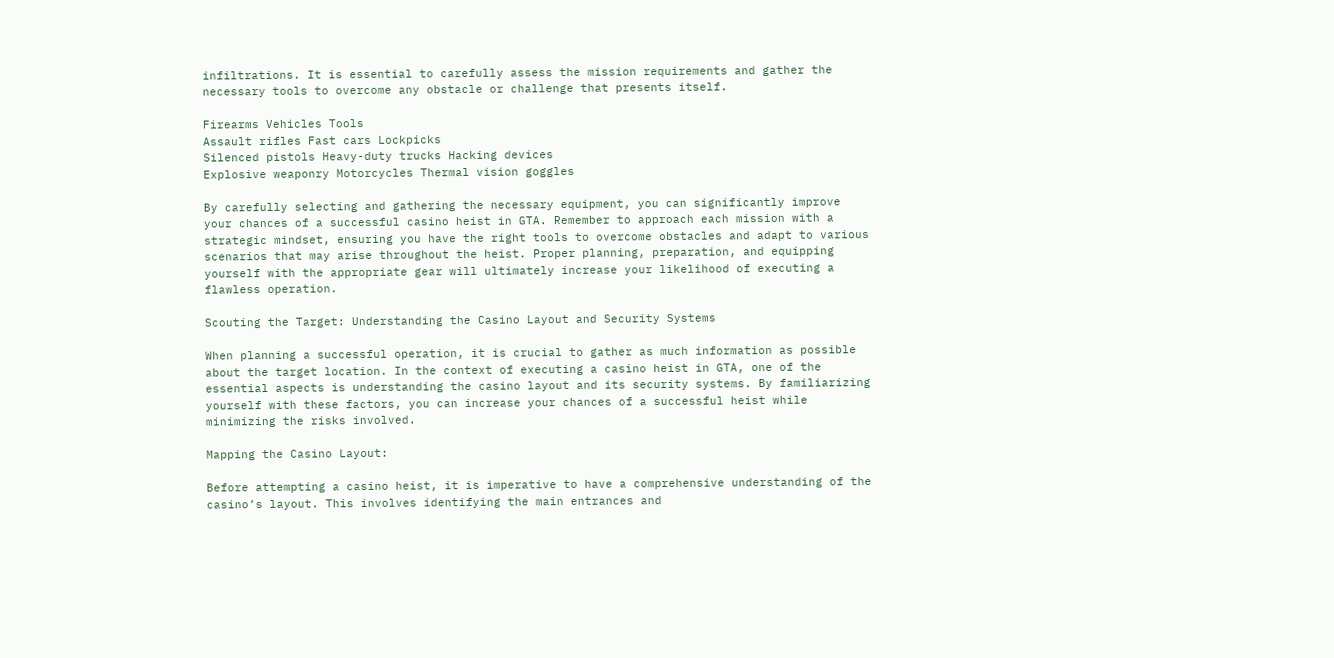infiltrations. It is essential to carefully assess the mission requirements and gather the necessary tools to overcome any obstacle or challenge that presents itself.

Firearms Vehicles Tools
Assault rifles Fast cars Lockpicks
Silenced pistols Heavy-duty trucks Hacking devices
Explosive weaponry Motorcycles Thermal vision goggles

By carefully selecting and gathering the necessary equipment, you can significantly improve your chances of a successful casino heist in GTA. Remember to approach each mission with a strategic mindset, ensuring you have the right tools to overcome obstacles and adapt to various scenarios that may arise throughout the heist. Proper planning, preparation, and equipping yourself with the appropriate gear will ultimately increase your likelihood of executing a flawless operation.

Scouting the Target: Understanding the Casino Layout and Security Systems

When planning a successful operation, it is crucial to gather as much information as possible about the target location. In the context of executing a casino heist in GTA, one of the essential aspects is understanding the casino layout and its security systems. By familiarizing yourself with these factors, you can increase your chances of a successful heist while minimizing the risks involved.

Mapping the Casino Layout:

Before attempting a casino heist, it is imperative to have a comprehensive understanding of the casino’s layout. This involves identifying the main entrances and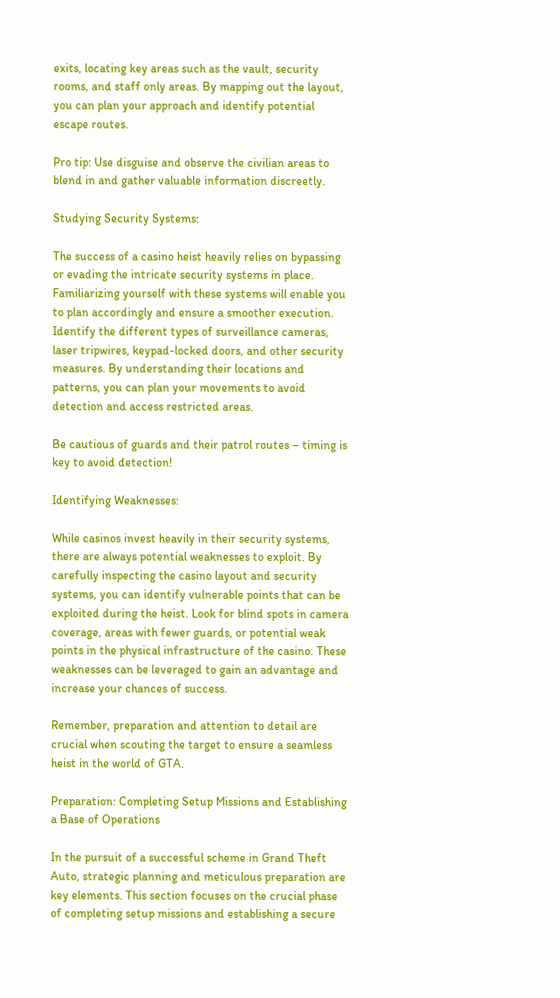exits, locating key areas such as the vault, security rooms, and staff only areas. By mapping out the layout, you can plan your approach and identify potential escape routes.

Pro tip: Use disguise and observe the civilian areas to blend in and gather valuable information discreetly.

Studying Security Systems:

The success of a casino heist heavily relies on bypassing or evading the intricate security systems in place. Familiarizing yourself with these systems will enable you to plan accordingly and ensure a smoother execution. Identify the different types of surveillance cameras, laser tripwires, keypad-locked doors, and other security measures. By understanding their locations and patterns, you can plan your movements to avoid detection and access restricted areas.

Be cautious of guards and their patrol routes – timing is key to avoid detection!

Identifying Weaknesses:

While casinos invest heavily in their security systems, there are always potential weaknesses to exploit. By carefully inspecting the casino layout and security systems, you can identify vulnerable points that can be exploited during the heist. Look for blind spots in camera coverage, areas with fewer guards, or potential weak points in the physical infrastructure of the casino. These weaknesses can be leveraged to gain an advantage and increase your chances of success.

Remember, preparation and attention to detail are crucial when scouting the target to ensure a seamless heist in the world of GTA.

Preparation: Completing Setup Missions and Establishing a Base of Operations

In the pursuit of a successful scheme in Grand Theft Auto, strategic planning and meticulous preparation are key elements. This section focuses on the crucial phase of completing setup missions and establishing a secure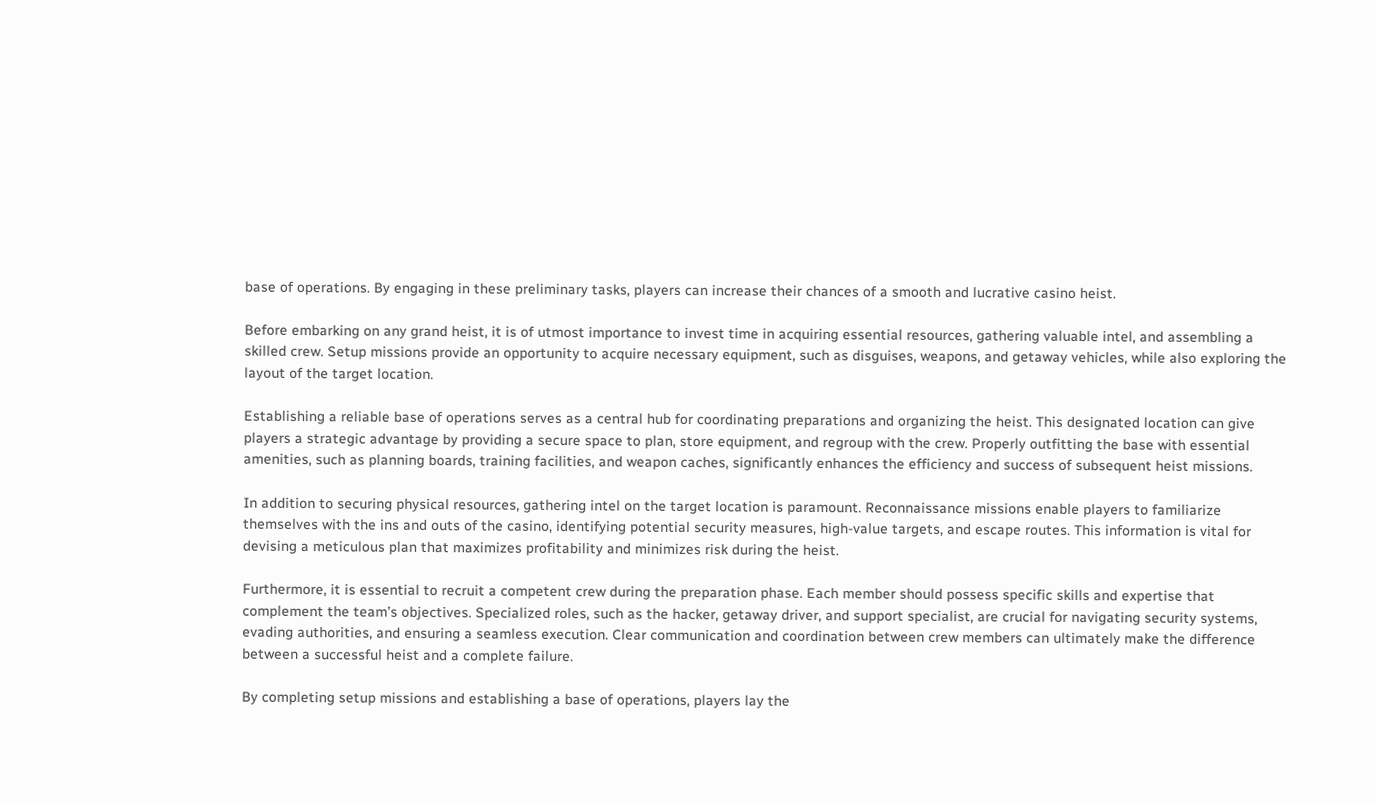base of operations. By engaging in these preliminary tasks, players can increase their chances of a smooth and lucrative casino heist.

Before embarking on any grand heist, it is of utmost importance to invest time in acquiring essential resources, gathering valuable intel, and assembling a skilled crew. Setup missions provide an opportunity to acquire necessary equipment, such as disguises, weapons, and getaway vehicles, while also exploring the layout of the target location.

Establishing a reliable base of operations serves as a central hub for coordinating preparations and organizing the heist. This designated location can give players a strategic advantage by providing a secure space to plan, store equipment, and regroup with the crew. Properly outfitting the base with essential amenities, such as planning boards, training facilities, and weapon caches, significantly enhances the efficiency and success of subsequent heist missions.

In addition to securing physical resources, gathering intel on the target location is paramount. Reconnaissance missions enable players to familiarize themselves with the ins and outs of the casino, identifying potential security measures, high-value targets, and escape routes. This information is vital for devising a meticulous plan that maximizes profitability and minimizes risk during the heist.

Furthermore, it is essential to recruit a competent crew during the preparation phase. Each member should possess specific skills and expertise that complement the team’s objectives. Specialized roles, such as the hacker, getaway driver, and support specialist, are crucial for navigating security systems, evading authorities, and ensuring a seamless execution. Clear communication and coordination between crew members can ultimately make the difference between a successful heist and a complete failure.

By completing setup missions and establishing a base of operations, players lay the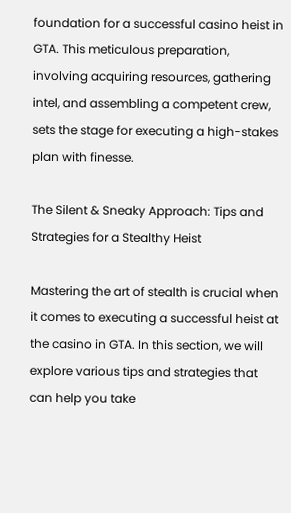foundation for a successful casino heist in GTA. This meticulous preparation, involving acquiring resources, gathering intel, and assembling a competent crew, sets the stage for executing a high-stakes plan with finesse.

The Silent & Sneaky Approach: Tips and Strategies for a Stealthy Heist

Mastering the art of stealth is crucial when it comes to executing a successful heist at the casino in GTA. In this section, we will explore various tips and strategies that can help you take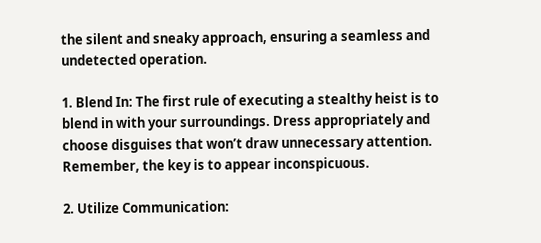the silent and sneaky approach, ensuring a seamless and undetected operation.

1. Blend In: The first rule of executing a stealthy heist is to blend in with your surroundings. Dress appropriately and choose disguises that won’t draw unnecessary attention. Remember, the key is to appear inconspicuous.

2. Utilize Communication: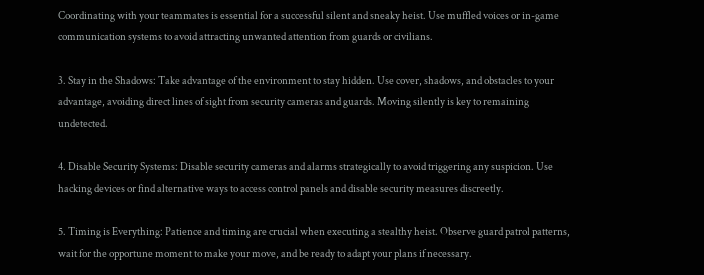Coordinating with your teammates is essential for a successful silent and sneaky heist. Use muffled voices or in-game communication systems to avoid attracting unwanted attention from guards or civilians.

3. Stay in the Shadows: Take advantage of the environment to stay hidden. Use cover, shadows, and obstacles to your advantage, avoiding direct lines of sight from security cameras and guards. Moving silently is key to remaining undetected.

4. Disable Security Systems: Disable security cameras and alarms strategically to avoid triggering any suspicion. Use hacking devices or find alternative ways to access control panels and disable security measures discreetly.

5. Timing is Everything: Patience and timing are crucial when executing a stealthy heist. Observe guard patrol patterns, wait for the opportune moment to make your move, and be ready to adapt your plans if necessary.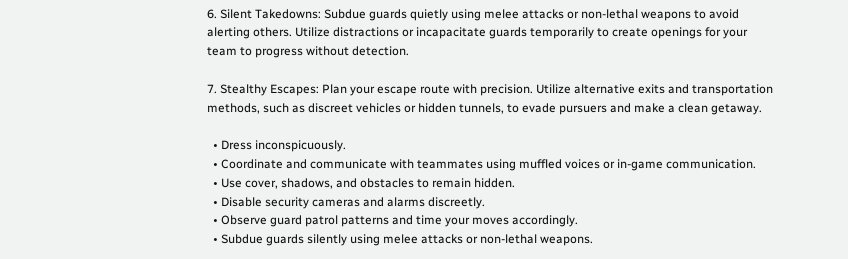6. Silent Takedowns: Subdue guards quietly using melee attacks or non-lethal weapons to avoid alerting others. Utilize distractions or incapacitate guards temporarily to create openings for your team to progress without detection.

7. Stealthy Escapes: Plan your escape route with precision. Utilize alternative exits and transportation methods, such as discreet vehicles or hidden tunnels, to evade pursuers and make a clean getaway.

  • Dress inconspicuously.
  • Coordinate and communicate with teammates using muffled voices or in-game communication.
  • Use cover, shadows, and obstacles to remain hidden.
  • Disable security cameras and alarms discreetly.
  • Observe guard patrol patterns and time your moves accordingly.
  • Subdue guards silently using melee attacks or non-lethal weapons.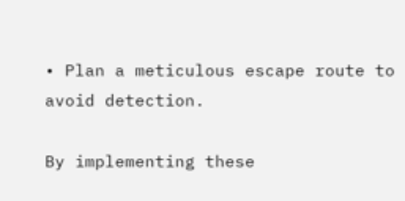• Plan a meticulous escape route to avoid detection.

By implementing these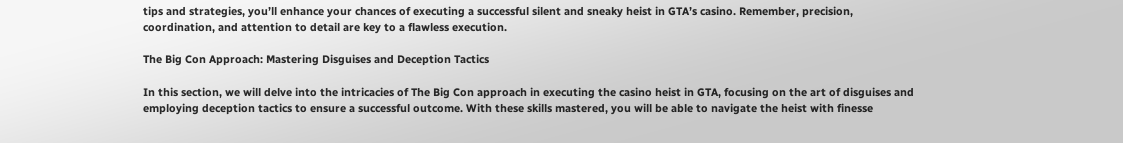tips and strategies, you’ll enhance your chances of executing a successful silent and sneaky heist in GTA’s casino. Remember, precision, coordination, and attention to detail are key to a flawless execution.

The Big Con Approach: Mastering Disguises and Deception Tactics

In this section, we will delve into the intricacies of The Big Con approach in executing the casino heist in GTA, focusing on the art of disguises and employing deception tactics to ensure a successful outcome. With these skills mastered, you will be able to navigate the heist with finesse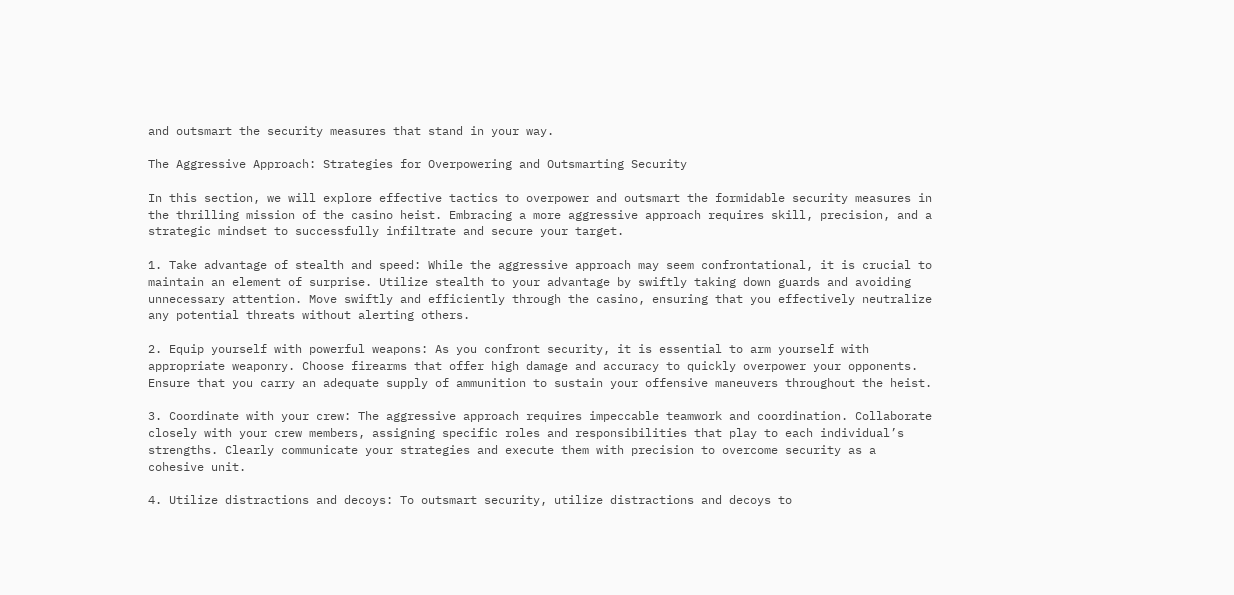and outsmart the security measures that stand in your way.

The Aggressive Approach: Strategies for Overpowering and Outsmarting Security

In this section, we will explore effective tactics to overpower and outsmart the formidable security measures in the thrilling mission of the casino heist. Embracing a more aggressive approach requires skill, precision, and a strategic mindset to successfully infiltrate and secure your target.

1. Take advantage of stealth and speed: While the aggressive approach may seem confrontational, it is crucial to maintain an element of surprise. Utilize stealth to your advantage by swiftly taking down guards and avoiding unnecessary attention. Move swiftly and efficiently through the casino, ensuring that you effectively neutralize any potential threats without alerting others.

2. Equip yourself with powerful weapons: As you confront security, it is essential to arm yourself with appropriate weaponry. Choose firearms that offer high damage and accuracy to quickly overpower your opponents. Ensure that you carry an adequate supply of ammunition to sustain your offensive maneuvers throughout the heist.

3. Coordinate with your crew: The aggressive approach requires impeccable teamwork and coordination. Collaborate closely with your crew members, assigning specific roles and responsibilities that play to each individual’s strengths. Clearly communicate your strategies and execute them with precision to overcome security as a cohesive unit.

4. Utilize distractions and decoys: To outsmart security, utilize distractions and decoys to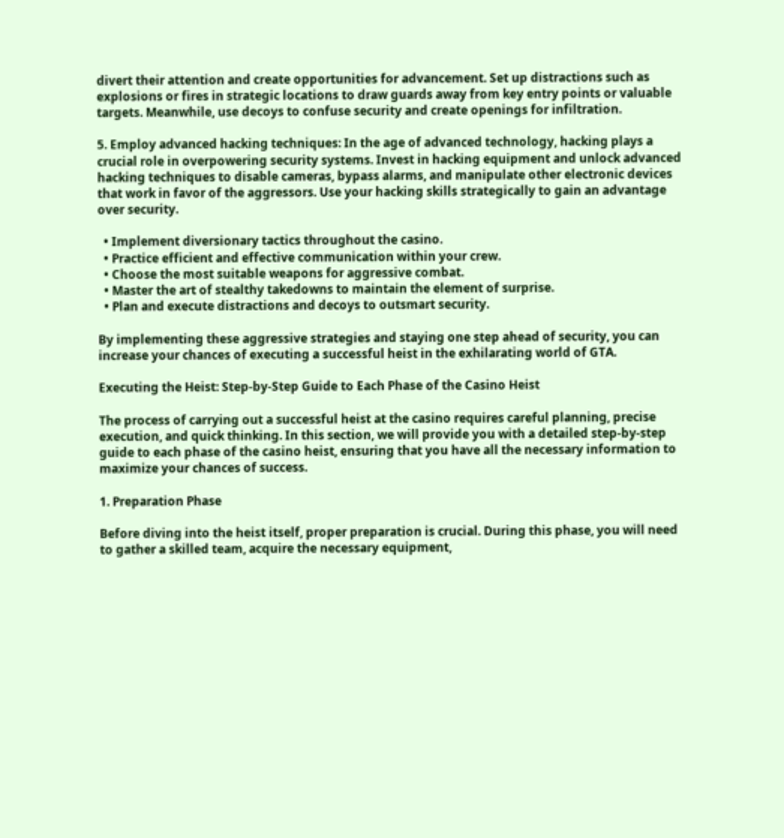divert their attention and create opportunities for advancement. Set up distractions such as explosions or fires in strategic locations to draw guards away from key entry points or valuable targets. Meanwhile, use decoys to confuse security and create openings for infiltration.

5. Employ advanced hacking techniques: In the age of advanced technology, hacking plays a crucial role in overpowering security systems. Invest in hacking equipment and unlock advanced hacking techniques to disable cameras, bypass alarms, and manipulate other electronic devices that work in favor of the aggressors. Use your hacking skills strategically to gain an advantage over security.

  • Implement diversionary tactics throughout the casino.
  • Practice efficient and effective communication within your crew.
  • Choose the most suitable weapons for aggressive combat.
  • Master the art of stealthy takedowns to maintain the element of surprise.
  • Plan and execute distractions and decoys to outsmart security.

By implementing these aggressive strategies and staying one step ahead of security, you can increase your chances of executing a successful heist in the exhilarating world of GTA.

Executing the Heist: Step-by-Step Guide to Each Phase of the Casino Heist

The process of carrying out a successful heist at the casino requires careful planning, precise execution, and quick thinking. In this section, we will provide you with a detailed step-by-step guide to each phase of the casino heist, ensuring that you have all the necessary information to maximize your chances of success.

1. Preparation Phase

Before diving into the heist itself, proper preparation is crucial. During this phase, you will need to gather a skilled team, acquire the necessary equipment,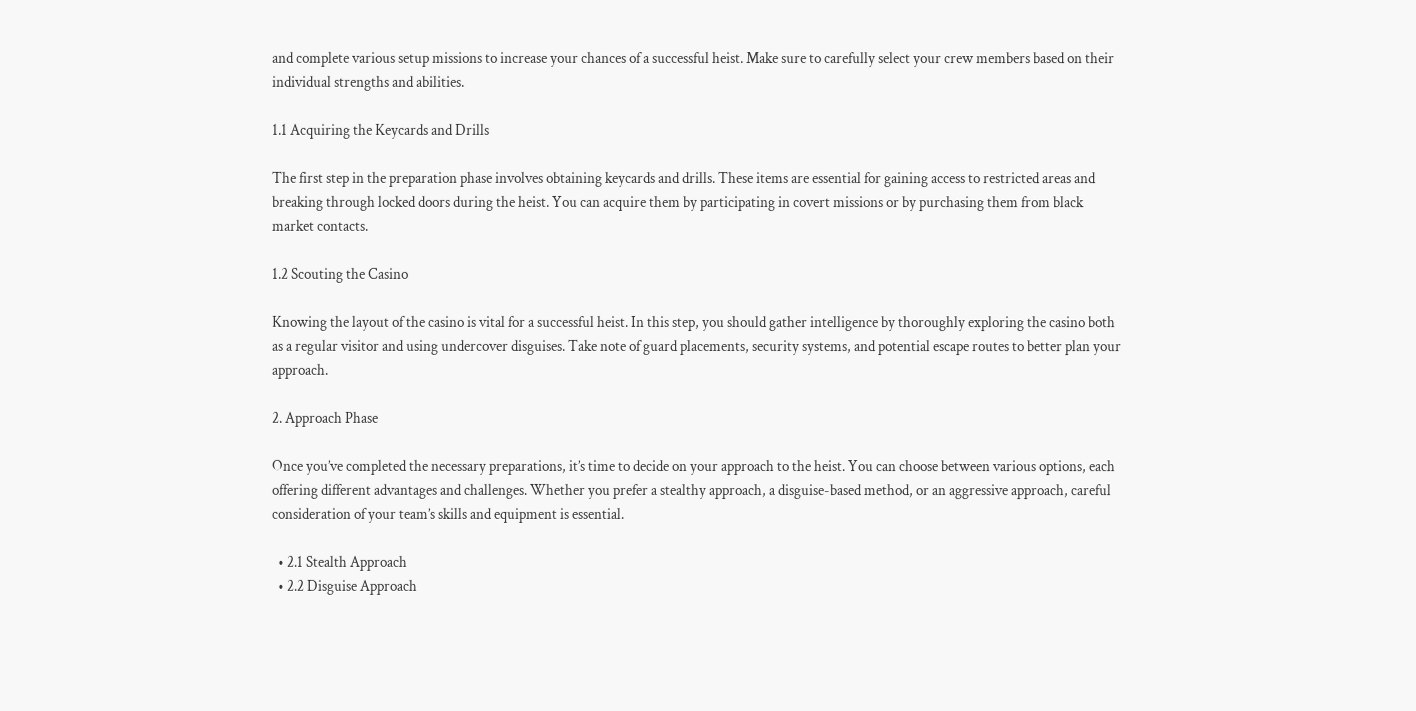and complete various setup missions to increase your chances of a successful heist. Make sure to carefully select your crew members based on their individual strengths and abilities.

1.1 Acquiring the Keycards and Drills

The first step in the preparation phase involves obtaining keycards and drills. These items are essential for gaining access to restricted areas and breaking through locked doors during the heist. You can acquire them by participating in covert missions or by purchasing them from black market contacts.

1.2 Scouting the Casino

Knowing the layout of the casino is vital for a successful heist. In this step, you should gather intelligence by thoroughly exploring the casino both as a regular visitor and using undercover disguises. Take note of guard placements, security systems, and potential escape routes to better plan your approach.

2. Approach Phase

Once you’ve completed the necessary preparations, it’s time to decide on your approach to the heist. You can choose between various options, each offering different advantages and challenges. Whether you prefer a stealthy approach, a disguise-based method, or an aggressive approach, careful consideration of your team’s skills and equipment is essential.

  • 2.1 Stealth Approach
  • 2.2 Disguise Approach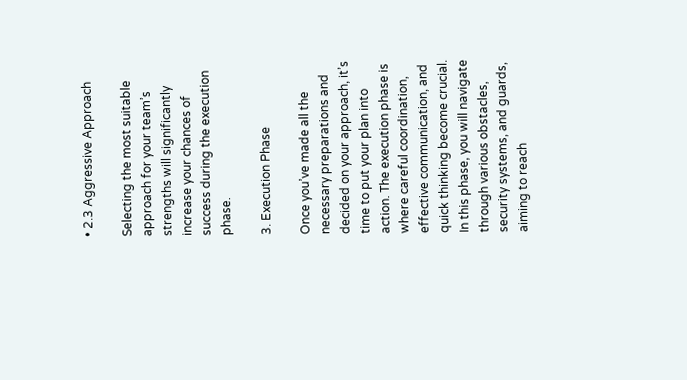• 2.3 Aggressive Approach

Selecting the most suitable approach for your team’s strengths will significantly increase your chances of success during the execution phase.

3. Execution Phase

Once you’ve made all the necessary preparations and decided on your approach, it’s time to put your plan into action. The execution phase is where careful coordination, effective communication, and quick thinking become crucial. In this phase, you will navigate through various obstacles, security systems, and guards, aiming to reach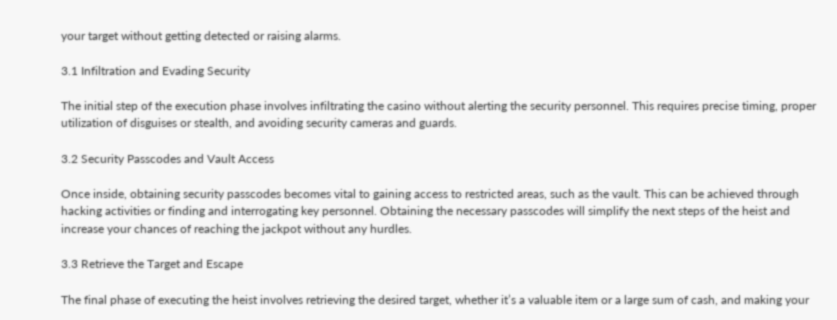your target without getting detected or raising alarms.

3.1 Infiltration and Evading Security

The initial step of the execution phase involves infiltrating the casino without alerting the security personnel. This requires precise timing, proper utilization of disguises or stealth, and avoiding security cameras and guards.

3.2 Security Passcodes and Vault Access

Once inside, obtaining security passcodes becomes vital to gaining access to restricted areas, such as the vault. This can be achieved through hacking activities or finding and interrogating key personnel. Obtaining the necessary passcodes will simplify the next steps of the heist and increase your chances of reaching the jackpot without any hurdles.

3.3 Retrieve the Target and Escape

The final phase of executing the heist involves retrieving the desired target, whether it’s a valuable item or a large sum of cash, and making your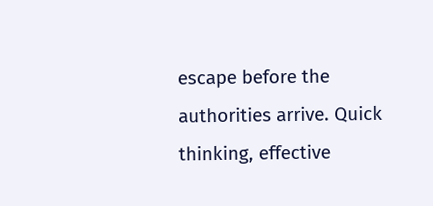escape before the authorities arrive. Quick thinking, effective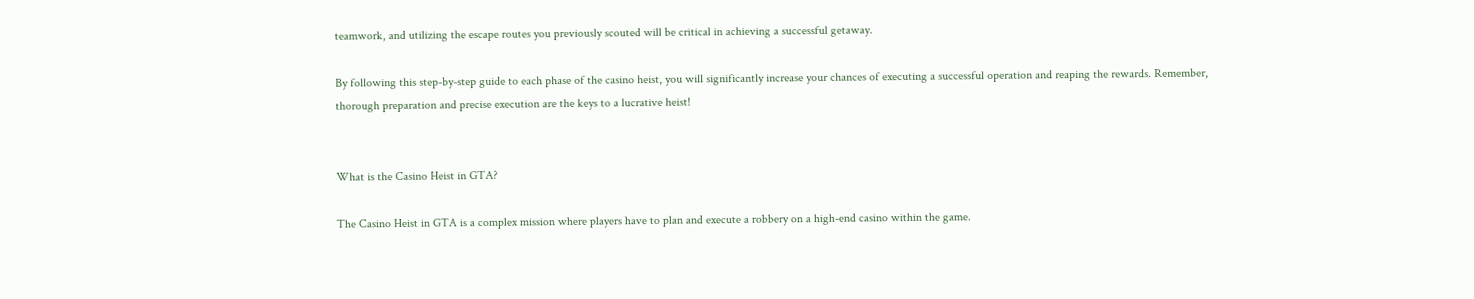teamwork, and utilizing the escape routes you previously scouted will be critical in achieving a successful getaway.

By following this step-by-step guide to each phase of the casino heist, you will significantly increase your chances of executing a successful operation and reaping the rewards. Remember, thorough preparation and precise execution are the keys to a lucrative heist!


What is the Casino Heist in GTA?

The Casino Heist in GTA is a complex mission where players have to plan and execute a robbery on a high-end casino within the game.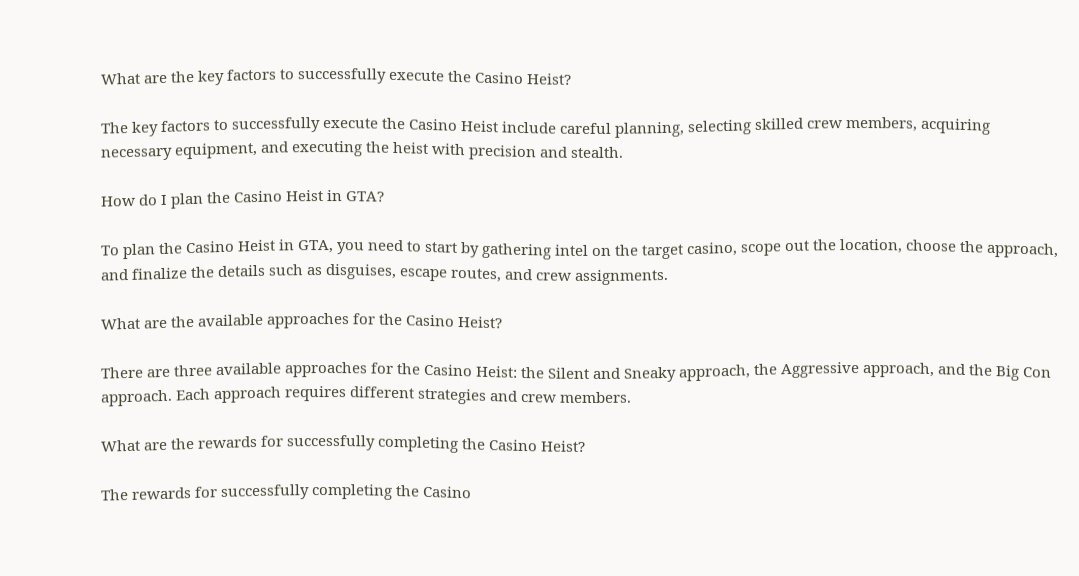What are the key factors to successfully execute the Casino Heist?

The key factors to successfully execute the Casino Heist include careful planning, selecting skilled crew members, acquiring necessary equipment, and executing the heist with precision and stealth.

How do I plan the Casino Heist in GTA?

To plan the Casino Heist in GTA, you need to start by gathering intel on the target casino, scope out the location, choose the approach, and finalize the details such as disguises, escape routes, and crew assignments.

What are the available approaches for the Casino Heist?

There are three available approaches for the Casino Heist: the Silent and Sneaky approach, the Aggressive approach, and the Big Con approach. Each approach requires different strategies and crew members.

What are the rewards for successfully completing the Casino Heist?

The rewards for successfully completing the Casino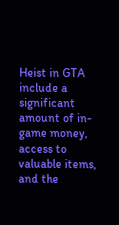Heist in GTA include a significant amount of in-game money, access to valuable items, and the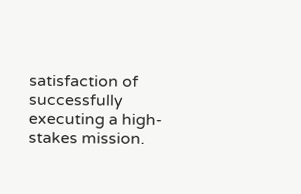satisfaction of successfully executing a high-stakes mission.